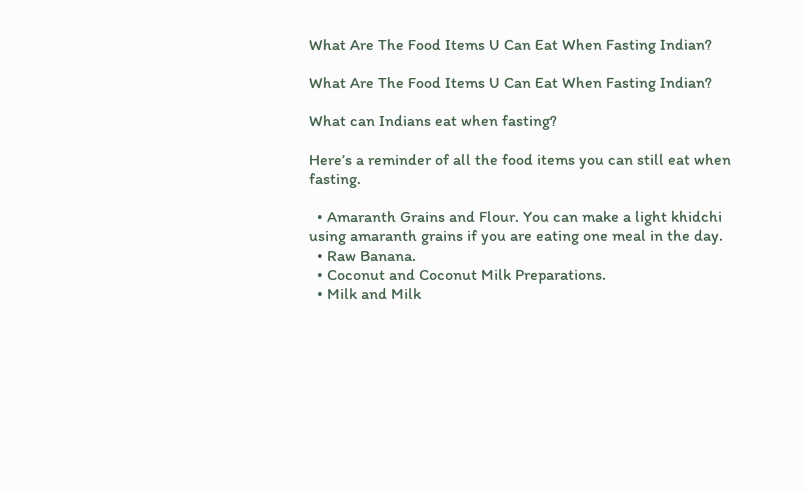What Are The Food Items U Can Eat When Fasting Indian?

What Are The Food Items U Can Eat When Fasting Indian?

What can Indians eat when fasting?

Here’s a reminder of all the food items you can still eat when fasting.

  • Amaranth Grains and Flour. You can make a light khidchi using amaranth grains if you are eating one meal in the day.
  • Raw Banana.
  • Coconut and Coconut Milk Preparations.
  • Milk and Milk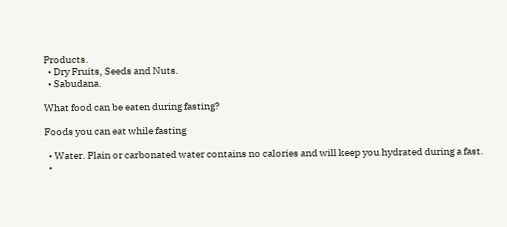Products.
  • Dry Fruits, Seeds and Nuts.
  • Sabudana.

What food can be eaten during fasting?

Foods you can eat while fasting

  • Water. Plain or carbonated water contains no calories and will keep you hydrated during a fast.
  •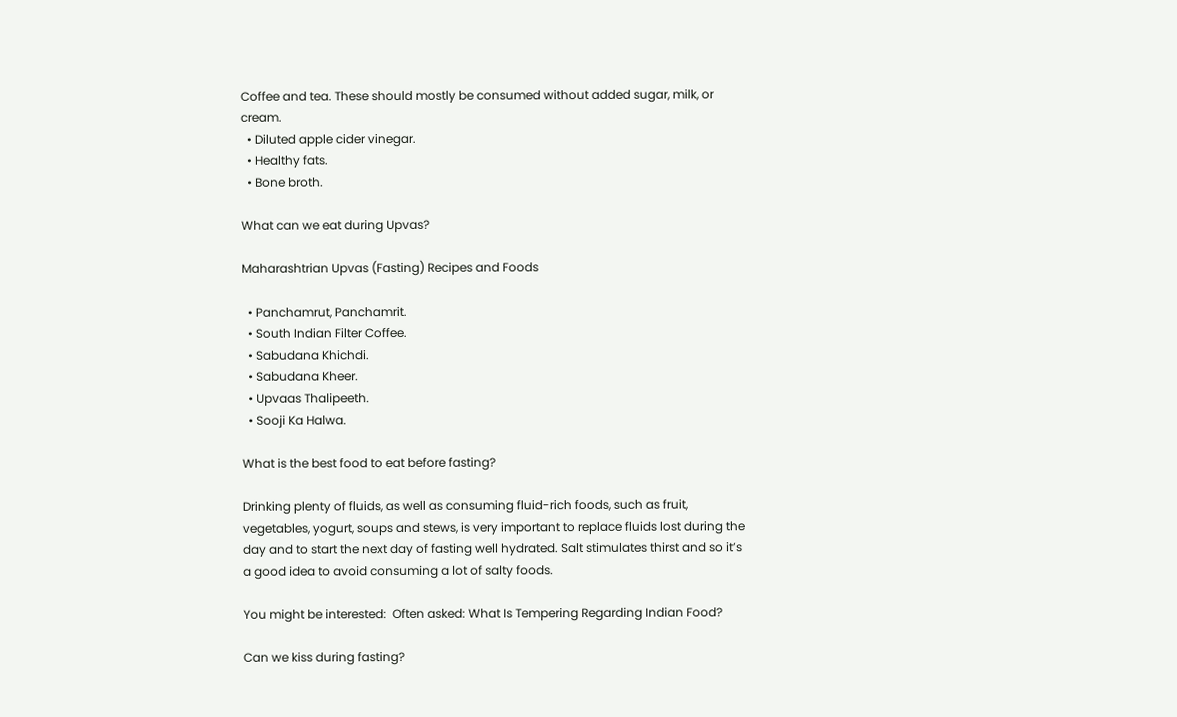Coffee and tea. These should mostly be consumed without added sugar, milk, or cream.
  • Diluted apple cider vinegar.
  • Healthy fats.
  • Bone broth.

What can we eat during Upvas?

Maharashtrian Upvas (Fasting) Recipes and Foods

  • Panchamrut, Panchamrit.
  • South Indian Filter Coffee.
  • Sabudana Khichdi.
  • Sabudana Kheer.
  • Upvaas Thalipeeth.
  • Sooji Ka Halwa.

What is the best food to eat before fasting?

Drinking plenty of fluids, as well as consuming fluid-rich foods, such as fruit, vegetables, yogurt, soups and stews, is very important to replace fluids lost during the day and to start the next day of fasting well hydrated. Salt stimulates thirst and so it’s a good idea to avoid consuming a lot of salty foods.

You might be interested:  Often asked: What Is Tempering Regarding Indian Food?

Can we kiss during fasting?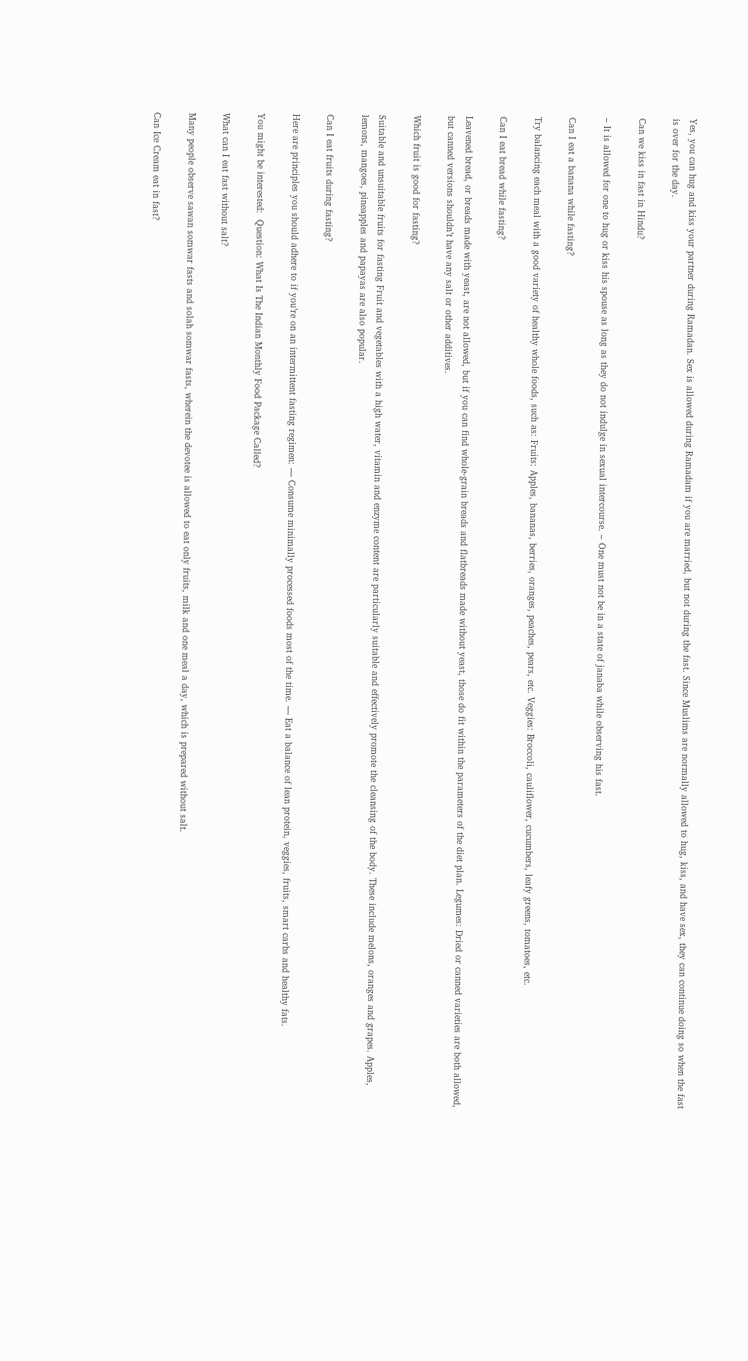Yes, you can hug and kiss your partner during Ramadan. Sex is allowed during Ramadam if you are married, but not during the fast. Since Muslims are normally allowed to hug, kiss, and have sex, they can continue doing so when the fast is over for the day.

Can we kiss in fast in Hindu?

– It is allowed for one to hug or kiss his spouse as long as they do not indulge in sexual intercourse. – One must not be in a state of janaba while observing his fast.

Can I eat a banana while fasting?

Try balancing each meal with a good variety of healthy whole foods, such as: Fruits: Apples, bananas, berries, oranges, peaches, pears, etc. Veggies: Broccoli, cauliflower, cucumbers, leafy greens, tomatoes, etc.

Can I eat bread while fasting?

Leavened bread, or breads made with yeast, are not allowed, but if you can find whole-grain breads and flatbreads made without yeast, those do fit within the parameters of the diet plan. Legumes: Dried or canned varieties are both allowed, but canned versions shouldn’t have any salt or other additives.

Which fruit is good for fasting?

Suitable and unsuitable fruits for fasting Fruit and vegetables with a high water, vitamin and enzyme content are particularly suitable and effectively promote the cleansing of the body. These include melons, oranges and grapes. Apples, lemons, mangoes, pineapples and papayas are also popular.

Can I eat fruits during fasting?

Here are principles you should adhere to if you’re on an intermittent fasting regimen: — Consume minimally processed foods most of the time. — Eat a balance of lean protein, veggies, fruits, smart carbs and healthy fats.

You might be interested:  Question: What Is The Indian Monthly Food Package Called?

What can I eat fast without salt?

Many people observe sawan somwar fasts and solah somwar fasts, wherein the devotee is allowed to eat only fruits, milk and one meal a day, which is prepared without salt.

Can Ice Cream eat in fast?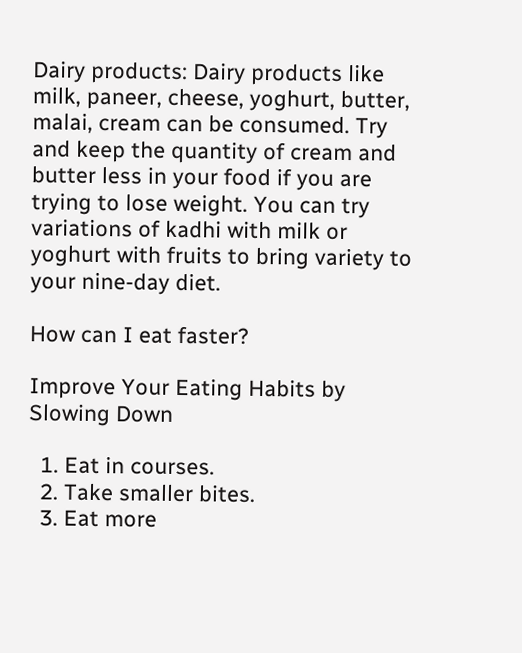Dairy products: Dairy products like milk, paneer, cheese, yoghurt, butter, malai, cream can be consumed. Try and keep the quantity of cream and butter less in your food if you are trying to lose weight. You can try variations of kadhi with milk or yoghurt with fruits to bring variety to your nine-day diet.

How can I eat faster?

Improve Your Eating Habits by Slowing Down

  1. Eat in courses.
  2. Take smaller bites.
  3. Eat more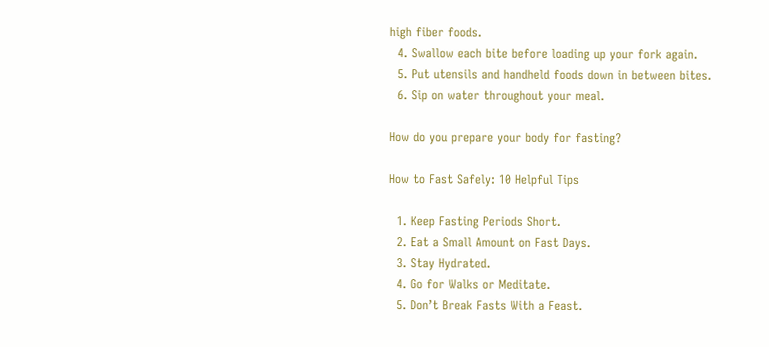high fiber foods.
  4. Swallow each bite before loading up your fork again.
  5. Put utensils and handheld foods down in between bites.
  6. Sip on water throughout your meal.

How do you prepare your body for fasting?

How to Fast Safely: 10 Helpful Tips

  1. Keep Fasting Periods Short.
  2. Eat a Small Amount on Fast Days.
  3. Stay Hydrated.
  4. Go for Walks or Meditate.
  5. Don’t Break Fasts With a Feast.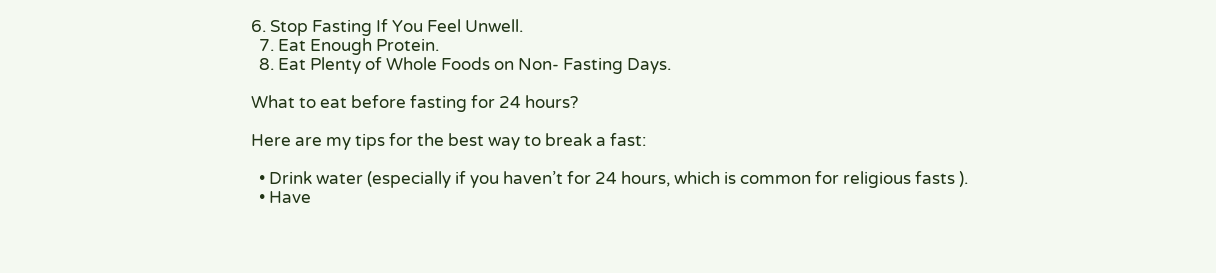6. Stop Fasting If You Feel Unwell.
  7. Eat Enough Protein.
  8. Eat Plenty of Whole Foods on Non- Fasting Days.

What to eat before fasting for 24 hours?

Here are my tips for the best way to break a fast:

  • Drink water (especially if you haven’t for 24 hours, which is common for religious fasts ).
  • Have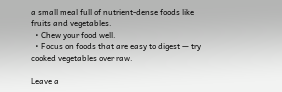a small meal full of nutrient-dense foods like fruits and vegetables.
  • Chew your food well.
  • Focus on foods that are easy to digest — try cooked vegetables over raw.

Leave a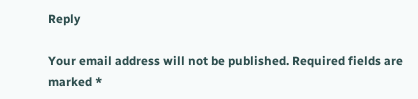Reply

Your email address will not be published. Required fields are marked *